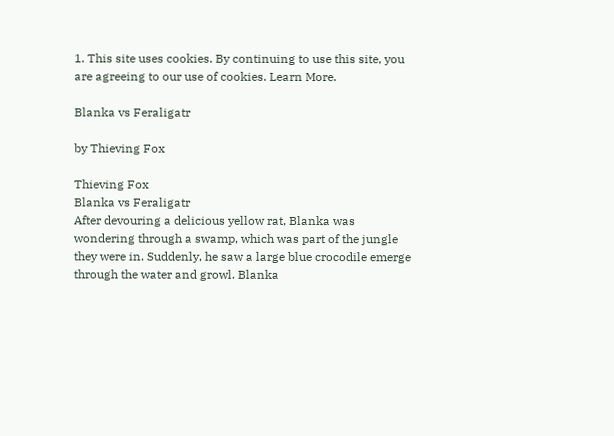1. This site uses cookies. By continuing to use this site, you are agreeing to our use of cookies. Learn More.

Blanka vs Feraligatr

by Thieving Fox

Thieving Fox
Blanka vs Feraligatr
After devouring a delicious yellow rat, Blanka was wondering through a swamp, which was part of the jungle they were in. Suddenly, he saw a large blue crocodile emerge through the water and growl. Blanka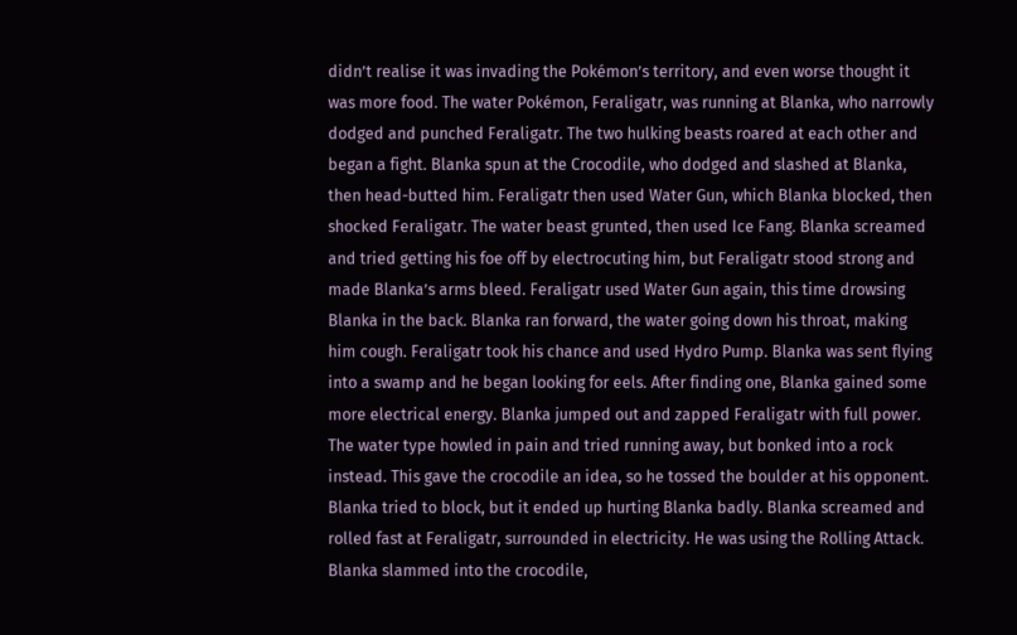didn’t realise it was invading the Pokémon’s territory, and even worse thought it was more food. The water Pokémon, Feraligatr, was running at Blanka, who narrowly dodged and punched Feraligatr. The two hulking beasts roared at each other and began a fight. Blanka spun at the Crocodile, who dodged and slashed at Blanka, then head-butted him. Feraligatr then used Water Gun, which Blanka blocked, then shocked Feraligatr. The water beast grunted, then used Ice Fang. Blanka screamed and tried getting his foe off by electrocuting him, but Feraligatr stood strong and made Blanka’s arms bleed. Feraligatr used Water Gun again, this time drowsing Blanka in the back. Blanka ran forward, the water going down his throat, making him cough. Feraligatr took his chance and used Hydro Pump. Blanka was sent flying into a swamp and he began looking for eels. After finding one, Blanka gained some more electrical energy. Blanka jumped out and zapped Feraligatr with full power. The water type howled in pain and tried running away, but bonked into a rock instead. This gave the crocodile an idea, so he tossed the boulder at his opponent. Blanka tried to block, but it ended up hurting Blanka badly. Blanka screamed and rolled fast at Feraligatr, surrounded in electricity. He was using the Rolling Attack. Blanka slammed into the crocodile,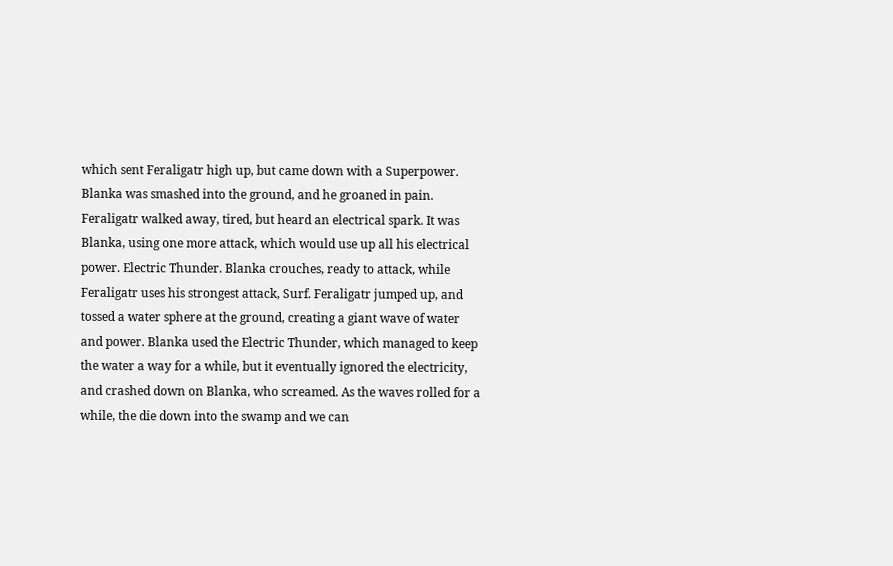which sent Feraligatr high up, but came down with a Superpower. Blanka was smashed into the ground, and he groaned in pain. Feraligatr walked away, tired, but heard an electrical spark. It was Blanka, using one more attack, which would use up all his electrical power. Electric Thunder. Blanka crouches, ready to attack, while Feraligatr uses his strongest attack, Surf. Feraligatr jumped up, and tossed a water sphere at the ground, creating a giant wave of water and power. Blanka used the Electric Thunder, which managed to keep the water a way for a while, but it eventually ignored the electricity, and crashed down on Blanka, who screamed. As the waves rolled for a while, the die down into the swamp and we can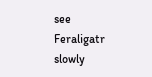see Feraligatr slowly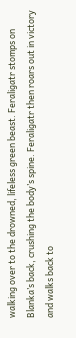walking over to the drowned, lifeless green beast. Feraligatr stomps on Blanka’s back, crushing the body’s spine. Feraligatr then roars out in victory and walks back to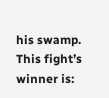his swamp.
This fight’s winner is: